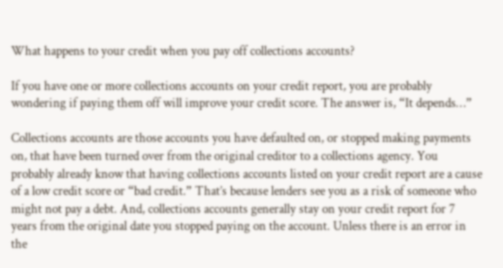What happens to your credit when you pay off collections accounts?

If you have one or more collections accounts on your credit report, you are probably wondering if paying them off will improve your credit score. The answer is, “It depends…”

Collections accounts are those accounts you have defaulted on, or stopped making payments on, that have been turned over from the original creditor to a collections agency. You probably already know that having collections accounts listed on your credit report are a cause of a low credit score or “bad credit.” That’s because lenders see you as a risk of someone who might not pay a debt. And, collections accounts generally stay on your credit report for 7 years from the original date you stopped paying on the account. Unless there is an error in the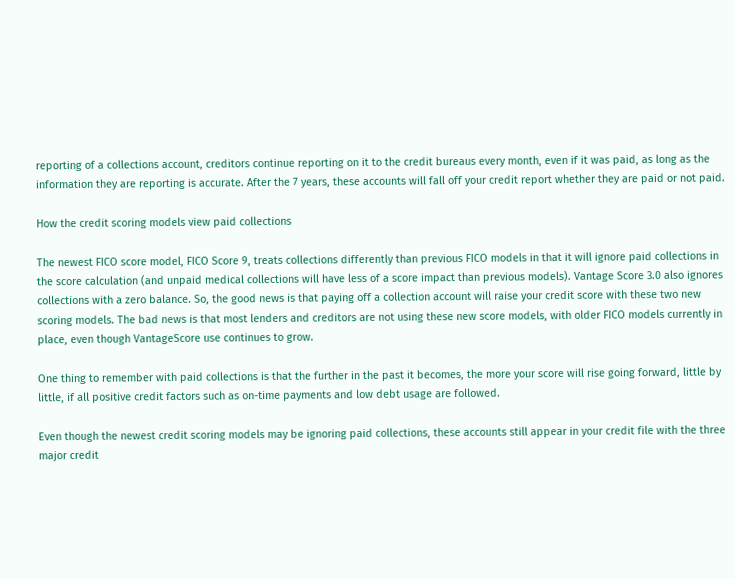reporting of a collections account, creditors continue reporting on it to the credit bureaus every month, even if it was paid, as long as the information they are reporting is accurate. After the 7 years, these accounts will fall off your credit report whether they are paid or not paid.

How the credit scoring models view paid collections

The newest FICO score model, FICO Score 9, treats collections differently than previous FICO models in that it will ignore paid collections in the score calculation (and unpaid medical collections will have less of a score impact than previous models). Vantage Score 3.0 also ignores collections with a zero balance. So, the good news is that paying off a collection account will raise your credit score with these two new scoring models. The bad news is that most lenders and creditors are not using these new score models, with older FICO models currently in place, even though VantageScore use continues to grow.

One thing to remember with paid collections is that the further in the past it becomes, the more your score will rise going forward, little by little, if all positive credit factors such as on-time payments and low debt usage are followed.

Even though the newest credit scoring models may be ignoring paid collections, these accounts still appear in your credit file with the three major credit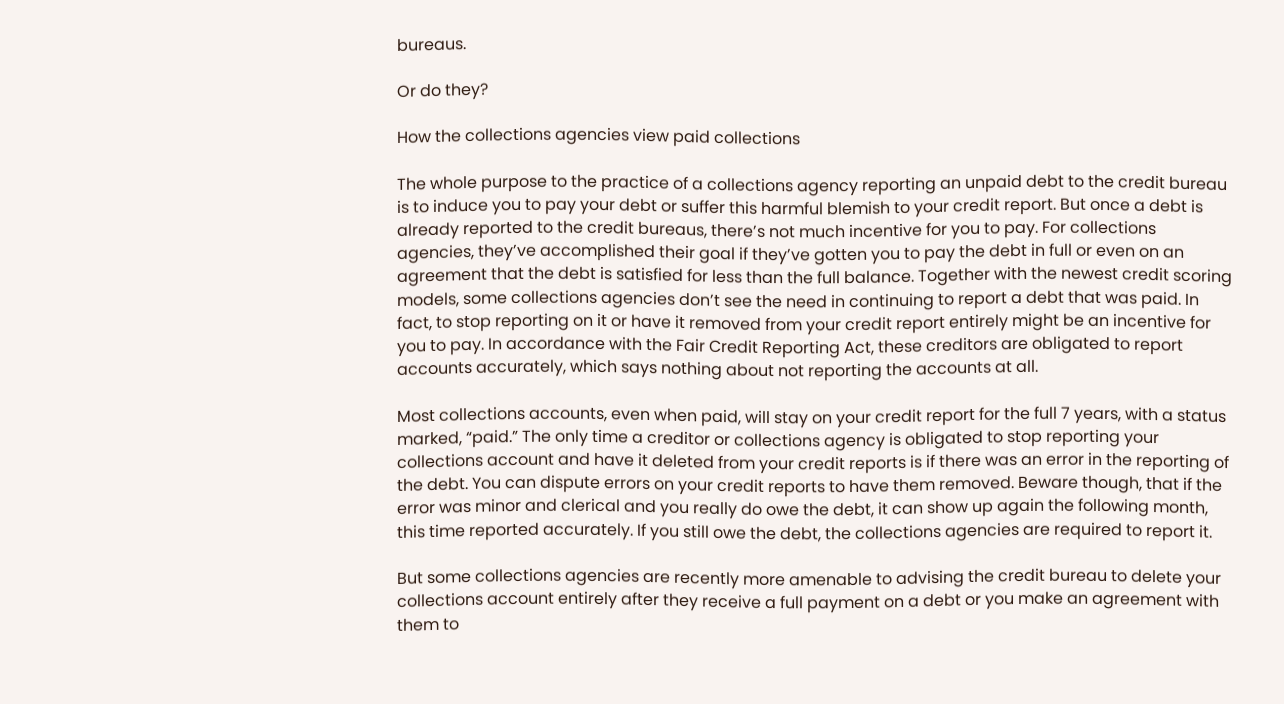bureaus.

Or do they?

How the collections agencies view paid collections

The whole purpose to the practice of a collections agency reporting an unpaid debt to the credit bureau is to induce you to pay your debt or suffer this harmful blemish to your credit report. But once a debt is already reported to the credit bureaus, there’s not much incentive for you to pay. For collections agencies, they’ve accomplished their goal if they’ve gotten you to pay the debt in full or even on an agreement that the debt is satisfied for less than the full balance. Together with the newest credit scoring models, some collections agencies don’t see the need in continuing to report a debt that was paid. In fact, to stop reporting on it or have it removed from your credit report entirely might be an incentive for you to pay. In accordance with the Fair Credit Reporting Act, these creditors are obligated to report accounts accurately, which says nothing about not reporting the accounts at all.

Most collections accounts, even when paid, will stay on your credit report for the full 7 years, with a status marked, “paid.” The only time a creditor or collections agency is obligated to stop reporting your collections account and have it deleted from your credit reports is if there was an error in the reporting of the debt. You can dispute errors on your credit reports to have them removed. Beware though, that if the error was minor and clerical and you really do owe the debt, it can show up again the following month, this time reported accurately. If you still owe the debt, the collections agencies are required to report it.

But some collections agencies are recently more amenable to advising the credit bureau to delete your collections account entirely after they receive a full payment on a debt or you make an agreement with them to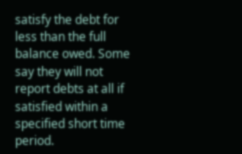satisfy the debt for less than the full balance owed. Some say they will not report debts at all if satisfied within a specified short time period.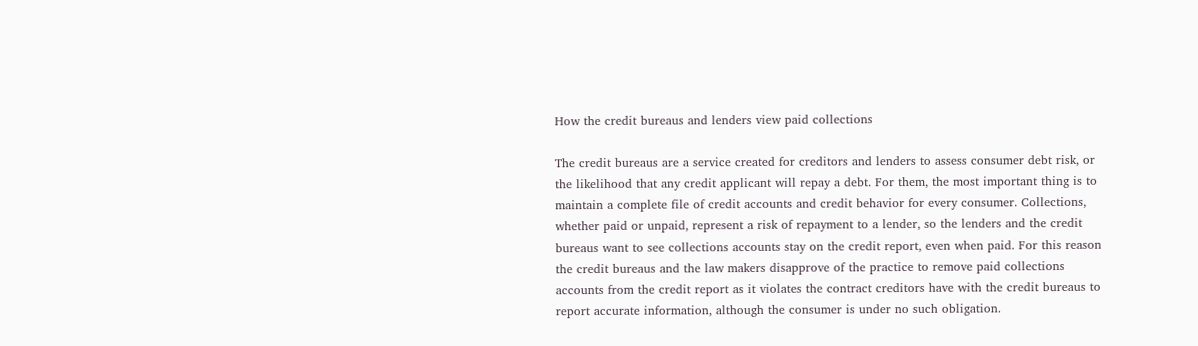How the credit bureaus and lenders view paid collections

The credit bureaus are a service created for creditors and lenders to assess consumer debt risk, or the likelihood that any credit applicant will repay a debt. For them, the most important thing is to maintain a complete file of credit accounts and credit behavior for every consumer. Collections, whether paid or unpaid, represent a risk of repayment to a lender, so the lenders and the credit bureaus want to see collections accounts stay on the credit report, even when paid. For this reason the credit bureaus and the law makers disapprove of the practice to remove paid collections accounts from the credit report as it violates the contract creditors have with the credit bureaus to report accurate information, although the consumer is under no such obligation.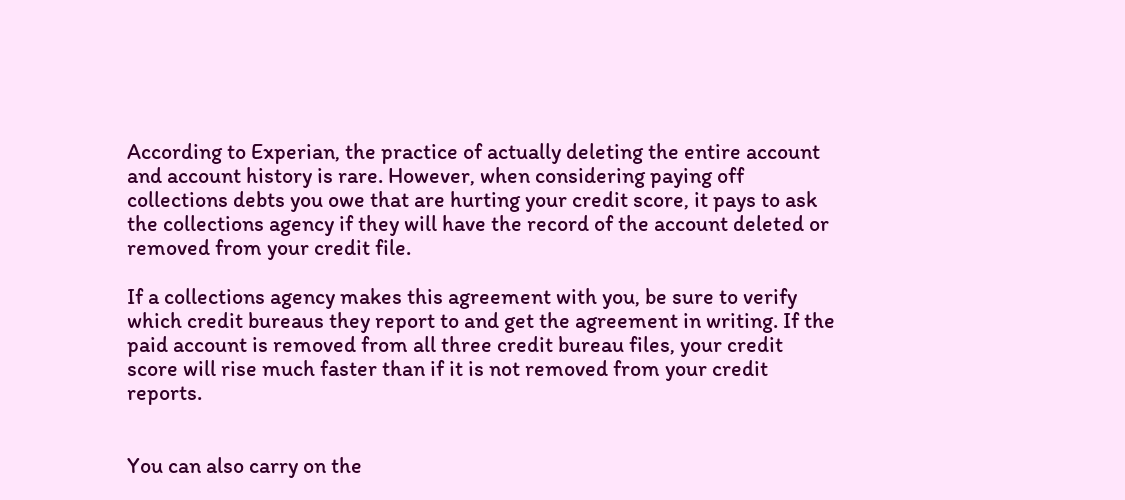According to Experian, the practice of actually deleting the entire account and account history is rare. However, when considering paying off collections debts you owe that are hurting your credit score, it pays to ask the collections agency if they will have the record of the account deleted or removed from your credit file.

If a collections agency makes this agreement with you, be sure to verify which credit bureaus they report to and get the agreement in writing. If the paid account is removed from all three credit bureau files, your credit score will rise much faster than if it is not removed from your credit reports.


You can also carry on the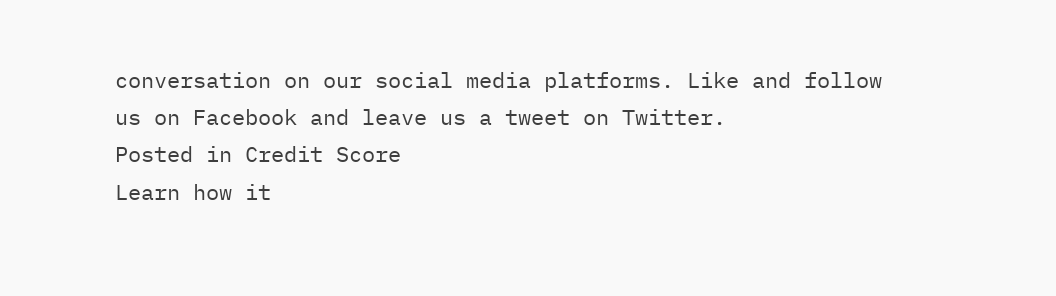conversation on our social media platforms. Like and follow us on Facebook and leave us a tweet on Twitter.
Posted in Credit Score
Learn how it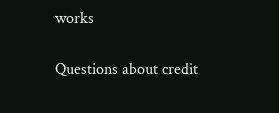works

Questions about credit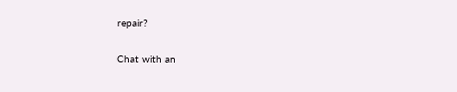repair?

Chat with an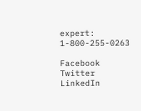expert: 1-800-255-0263

Facebook Twitter LinkedIn